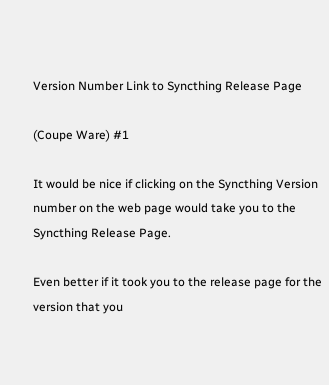Version Number Link to Syncthing Release Page

(Coupe Ware) #1

It would be nice if clicking on the Syncthing Version number on the web page would take you to the Syncthing Release Page.

Even better if it took you to the release page for the version that you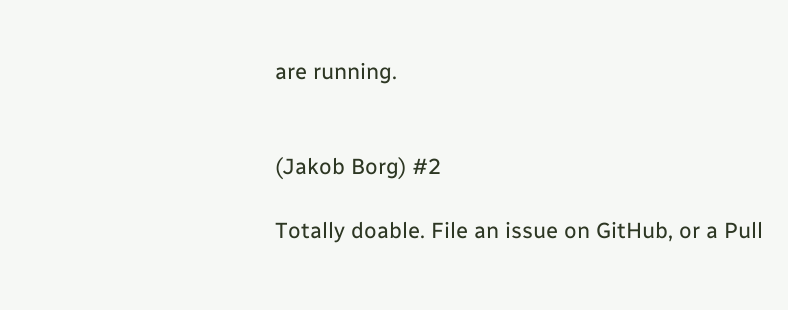are running.


(Jakob Borg) #2

Totally doable. File an issue on GitHub, or a Pull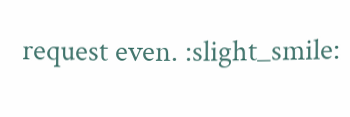request even. :slight_smile: